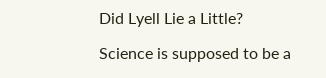Did Lyell Lie a Little?

Science is supposed to be a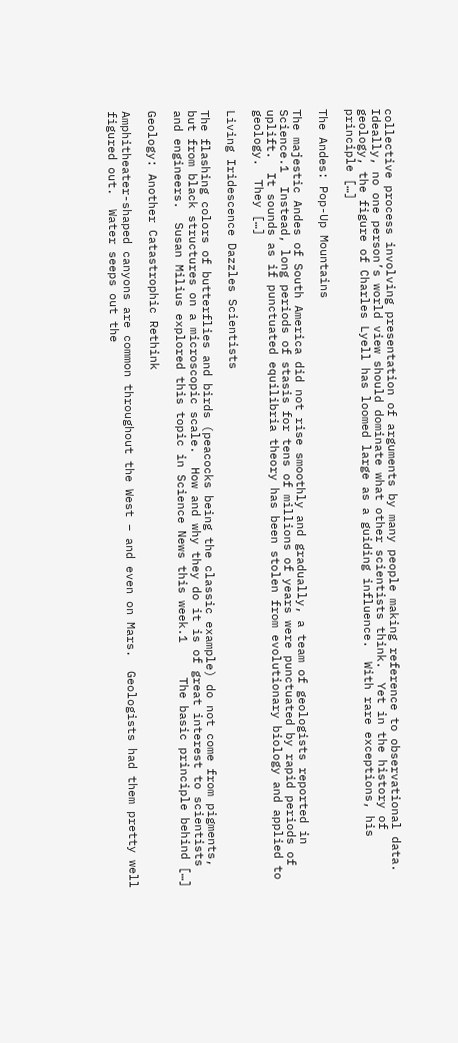collective process involving presentation of arguments by many people making reference to observational data.  Ideally, no one person’s world view should dominate what other scientists think.  Yet in the history of geology, the figure of Charles Lyell has loomed large as a guiding influence.  With rare exceptions, his principle […]

The Andes: Pop-Up Mountains

The majestic Andes of South America did not rise smoothly and gradually, a team of geologists reported in Science.1  Instead, long periods of stasis for tens of millions of years were punctuated by rapid periods of uplift.  It sounds as if punctuated equilibria theory has been stolen from evolutionary biology and applied to geology.  They […]

Living Iridescence Dazzles Scientists

The flashing colors of butterflies and birds (peacocks being the classic example) do not come from pigments, but from black structures on a microscopic scale.  How and why they do it is of great interest to scientists and engineers.  Susan Milius explored this topic in Science News this week.1     The basic principle behind […]

Geology: Another Catastrophic Rethink

Amphitheater-shaped canyons are common throughout the West – and even on Mars.  Geologists had them pretty well figured out.  Water seeps out the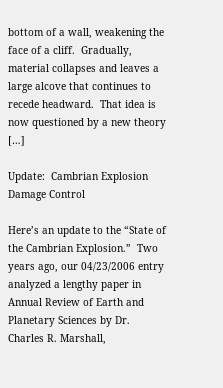bottom of a wall, weakening the face of a cliff.  Gradually, material collapses and leaves a large alcove that continues to recede headward.  That idea is now questioned by a new theory […]

Update:  Cambrian Explosion Damage Control

Here’s an update to the “State of the Cambrian Explosion.”  Two years ago, our 04/23/2006 entry analyzed a lengthy paper in Annual Review of Earth and Planetary Sciences by Dr. Charles R. Marshall,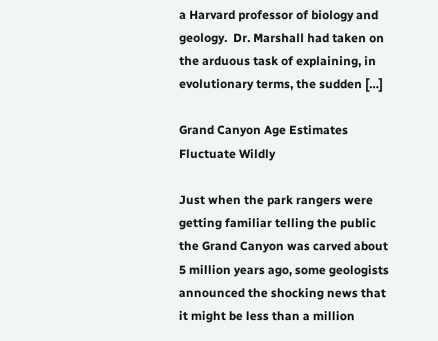a Harvard professor of biology and geology.  Dr. Marshall had taken on the arduous task of explaining, in evolutionary terms, the sudden […]

Grand Canyon Age Estimates Fluctuate Wildly

Just when the park rangers were getting familiar telling the public the Grand Canyon was carved about 5 million years ago, some geologists announced the shocking news that it might be less than a million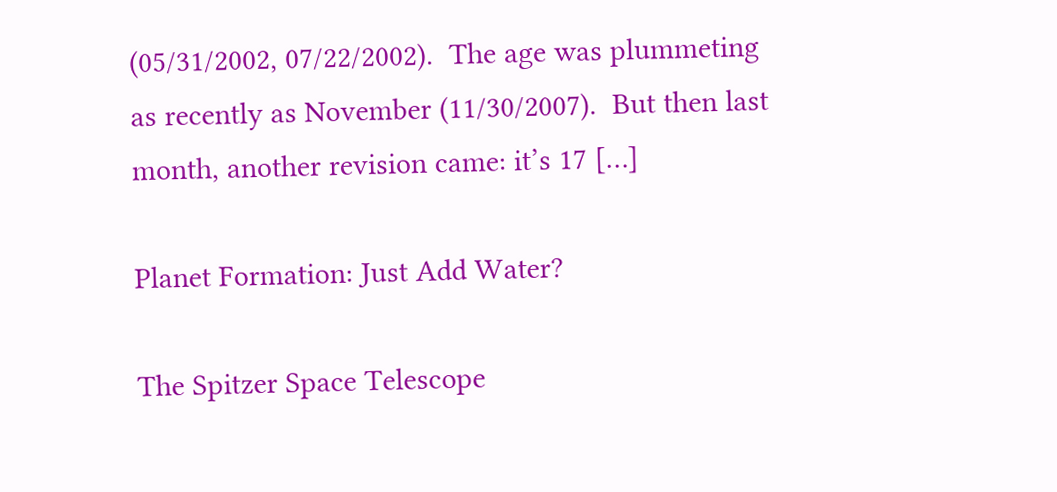(05/31/2002, 07/22/2002).  The age was plummeting as recently as November (11/30/2007).  But then last month, another revision came: it’s 17 […]

Planet Formation: Just Add Water?

The Spitzer Space Telescope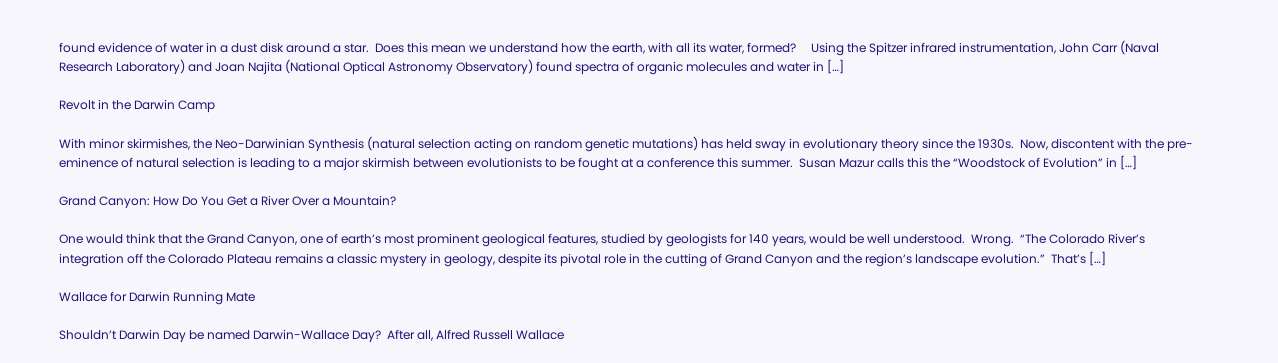found evidence of water in a dust disk around a star.  Does this mean we understand how the earth, with all its water, formed?     Using the Spitzer infrared instrumentation, John Carr (Naval Research Laboratory) and Joan Najita (National Optical Astronomy Observatory) found spectra of organic molecules and water in […]

Revolt in the Darwin Camp

With minor skirmishes, the Neo-Darwinian Synthesis (natural selection acting on random genetic mutations) has held sway in evolutionary theory since the 1930s.  Now, discontent with the pre-eminence of natural selection is leading to a major skirmish between evolutionists to be fought at a conference this summer.  Susan Mazur calls this the “Woodstock of Evolution” in […]

Grand Canyon: How Do You Get a River Over a Mountain?

One would think that the Grand Canyon, one of earth’s most prominent geological features, studied by geologists for 140 years, would be well understood.  Wrong.  “The Colorado River’s integration off the Colorado Plateau remains a classic mystery in geology, despite its pivotal role in the cutting of Grand Canyon and the region’s landscape evolution.”  That’s […]

Wallace for Darwin Running Mate

Shouldn’t Darwin Day be named Darwin-Wallace Day?  After all, Alfred Russell Wallace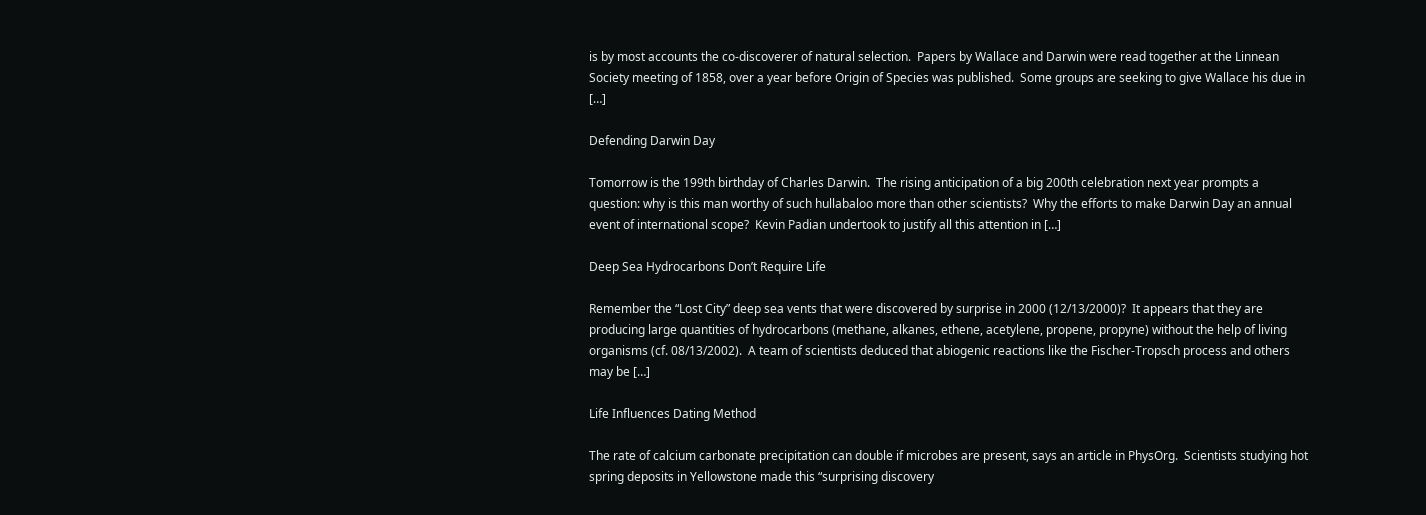is by most accounts the co-discoverer of natural selection.  Papers by Wallace and Darwin were read together at the Linnean Society meeting of 1858, over a year before Origin of Species was published.  Some groups are seeking to give Wallace his due in […]

Defending Darwin Day

Tomorrow is the 199th birthday of Charles Darwin.  The rising anticipation of a big 200th celebration next year prompts a question: why is this man worthy of such hullabaloo more than other scientists?  Why the efforts to make Darwin Day an annual event of international scope?  Kevin Padian undertook to justify all this attention in […]

Deep Sea Hydrocarbons Don’t Require Life

Remember the “Lost City” deep sea vents that were discovered by surprise in 2000 (12/13/2000)?  It appears that they are producing large quantities of hydrocarbons (methane, alkanes, ethene, acetylene, propene, propyne) without the help of living organisms (cf. 08/13/2002).  A team of scientists deduced that abiogenic reactions like the Fischer-Tropsch process and others may be […]

Life Influences Dating Method

The rate of calcium carbonate precipitation can double if microbes are present, says an article in PhysOrg.  Scientists studying hot spring deposits in Yellowstone made this “surprising discovery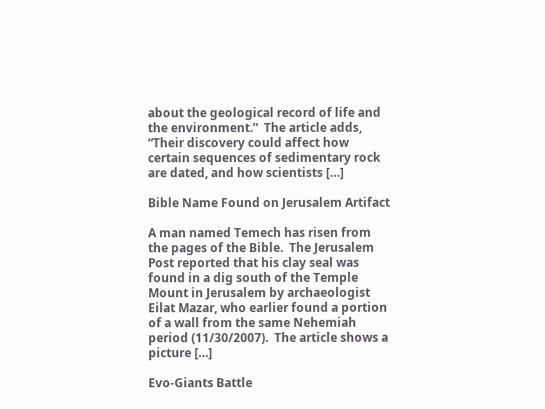about the geological record of life and the environment.”  The article adds, “Their discovery could affect how certain sequences of sedimentary rock are dated, and how scientists […]

Bible Name Found on Jerusalem Artifact

A man named Temech has risen from the pages of the Bible.  The Jerusalem Post reported that his clay seal was found in a dig south of the Temple Mount in Jerusalem by archaeologist Eilat Mazar, who earlier found a portion of a wall from the same Nehemiah period (11/30/2007).  The article shows a picture […]

Evo-Giants Battle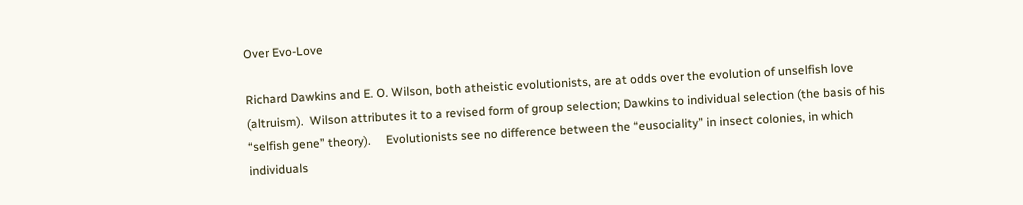Over Evo-Love

Richard Dawkins and E. O. Wilson, both atheistic evolutionists, are at odds over the evolution of unselfish love (altruism).  Wilson attributes it to a revised form of group selection; Dawkins to individual selection (the basis of his “selfish gene” theory).     Evolutionists see no difference between the “eusociality” in insect colonies, in which individuals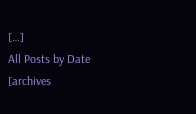[…]
All Posts by Date
[archives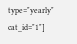type="yearly" cat_id="1"]